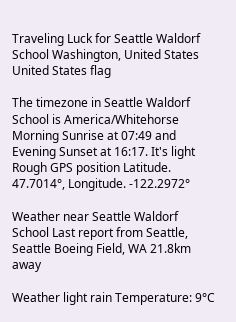Traveling Luck for Seattle Waldorf School Washington, United States United States flag

The timezone in Seattle Waldorf School is America/Whitehorse
Morning Sunrise at 07:49 and Evening Sunset at 16:17. It's light
Rough GPS position Latitude. 47.7014°, Longitude. -122.2972°

Weather near Seattle Waldorf School Last report from Seattle, Seattle Boeing Field, WA 21.8km away

Weather light rain Temperature: 9°C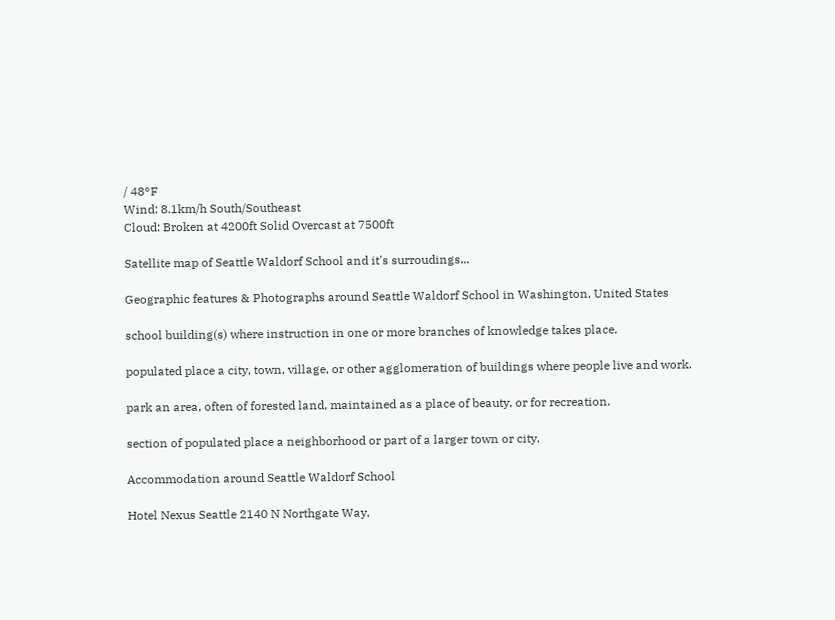/ 48°F
Wind: 8.1km/h South/Southeast
Cloud: Broken at 4200ft Solid Overcast at 7500ft

Satellite map of Seattle Waldorf School and it's surroudings...

Geographic features & Photographs around Seattle Waldorf School in Washington, United States

school building(s) where instruction in one or more branches of knowledge takes place.

populated place a city, town, village, or other agglomeration of buildings where people live and work.

park an area, often of forested land, maintained as a place of beauty, or for recreation.

section of populated place a neighborhood or part of a larger town or city.

Accommodation around Seattle Waldorf School

Hotel Nexus Seattle 2140 N Northgate Way,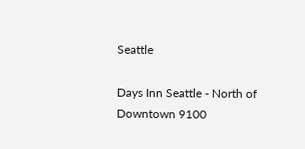Seattle

Days Inn Seattle - North of Downtown 9100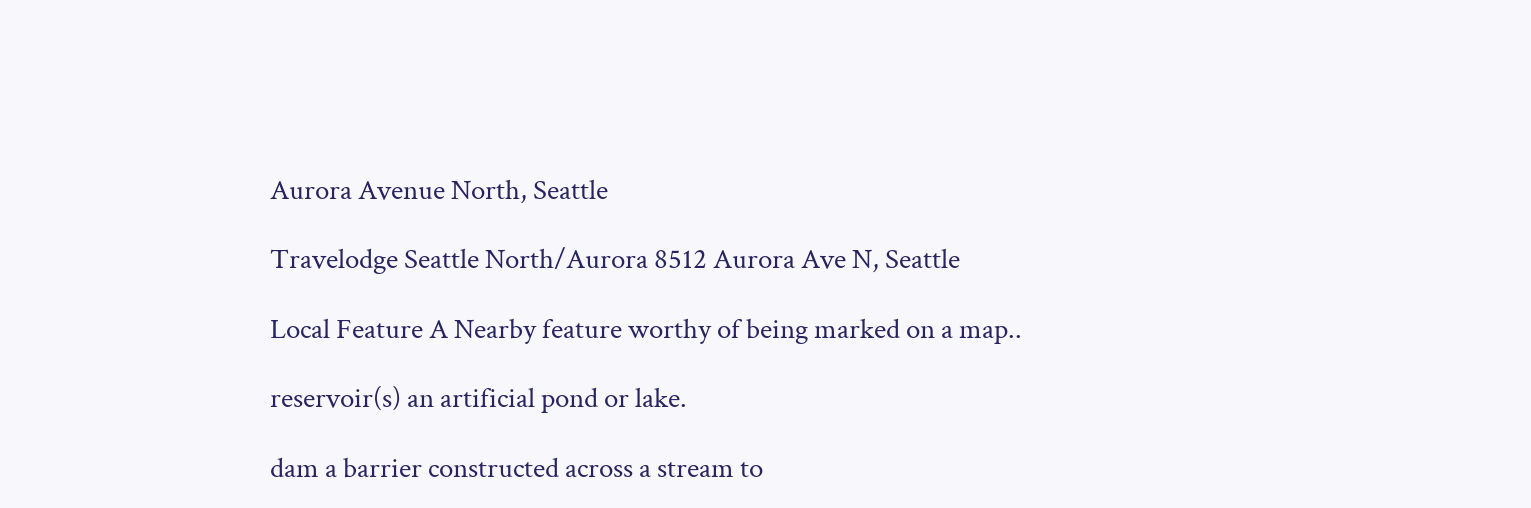Aurora Avenue North, Seattle

Travelodge Seattle North/Aurora 8512 Aurora Ave N, Seattle

Local Feature A Nearby feature worthy of being marked on a map..

reservoir(s) an artificial pond or lake.

dam a barrier constructed across a stream to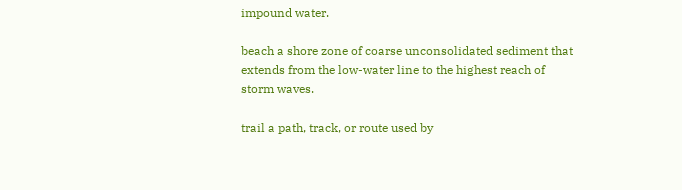impound water.

beach a shore zone of coarse unconsolidated sediment that extends from the low-water line to the highest reach of storm waves.

trail a path, track, or route used by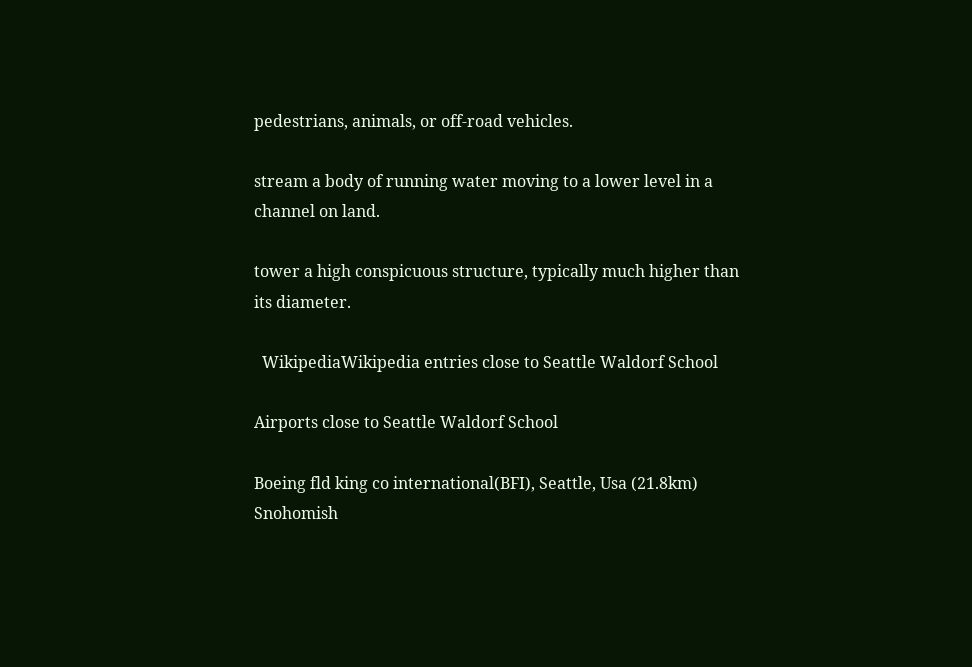pedestrians, animals, or off-road vehicles.

stream a body of running water moving to a lower level in a channel on land.

tower a high conspicuous structure, typically much higher than its diameter.

  WikipediaWikipedia entries close to Seattle Waldorf School

Airports close to Seattle Waldorf School

Boeing fld king co international(BFI), Seattle, Usa (21.8km)
Snohomish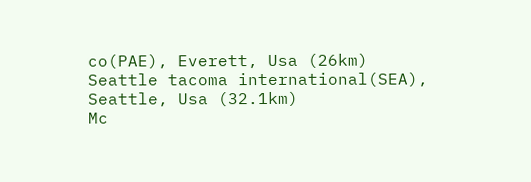co(PAE), Everett, Usa (26km)
Seattle tacoma international(SEA), Seattle, Usa (32.1km)
Mc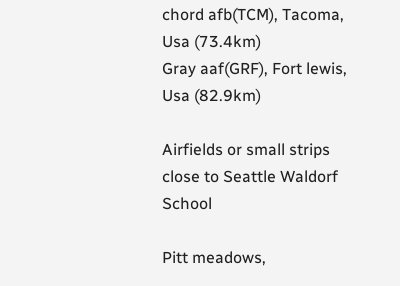chord afb(TCM), Tacoma, Usa (73.4km)
Gray aaf(GRF), Fort lewis, Usa (82.9km)

Airfields or small strips close to Seattle Waldorf School

Pitt meadows,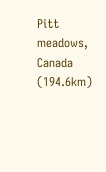Pitt meadows, Canada (194.6km)